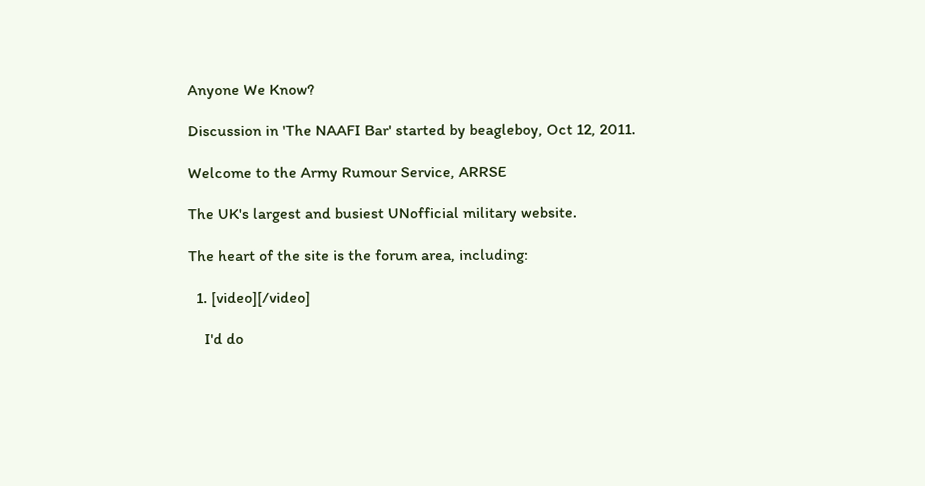Anyone We Know?

Discussion in 'The NAAFI Bar' started by beagleboy, Oct 12, 2011.

Welcome to the Army Rumour Service, ARRSE

The UK's largest and busiest UNofficial military website.

The heart of the site is the forum area, including:

  1. [video][/video]

    I'd do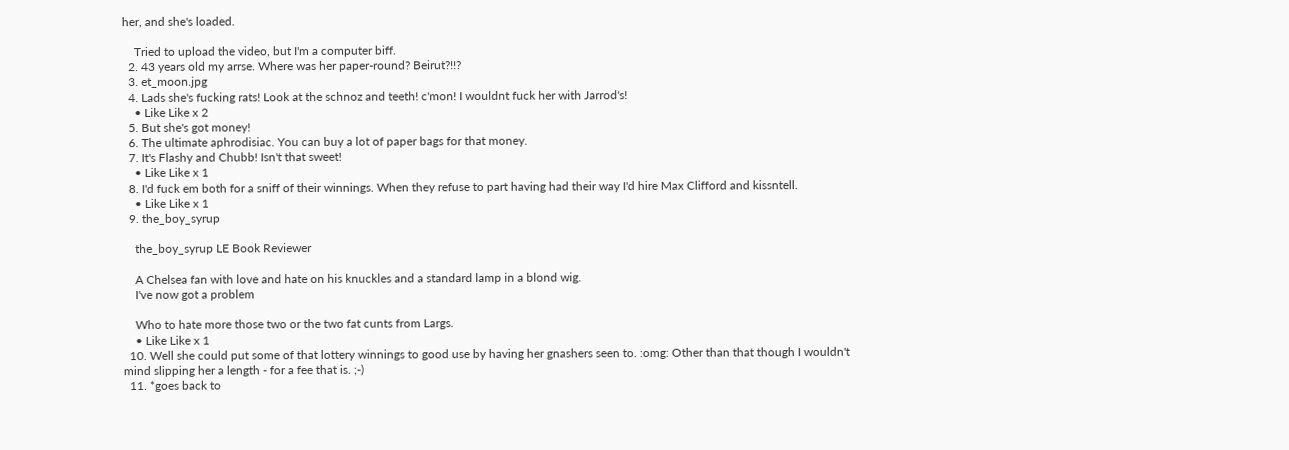her, and she's loaded.

    Tried to upload the video, but I'm a computer biff.
  2. 43 years old my arrse. Where was her paper-round? Beirut?!!?
  3. et_moon.jpg
  4. Lads she's fucking rats! Look at the schnoz and teeth! c'mon! I wouldnt fuck her with Jarrod's!
    • Like Like x 2
  5. But she's got money!
  6. The ultimate aphrodisiac. You can buy a lot of paper bags for that money.
  7. It's Flashy and Chubb! Isn't that sweet!
    • Like Like x 1
  8. I'd fuck em both for a sniff of their winnings. When they refuse to part having had their way I'd hire Max Clifford and kissntell.
    • Like Like x 1
  9. the_boy_syrup

    the_boy_syrup LE Book Reviewer

    A Chelsea fan with love and hate on his knuckles and a standard lamp in a blond wig.
    I've now got a problem

    Who to hate more those two or the two fat cunts from Largs.
    • Like Like x 1
  10. Well she could put some of that lottery winnings to good use by having her gnashers seen to. :omg: Other than that though I wouldn't mind slipping her a length - for a fee that is. ;-)
  11. *goes back to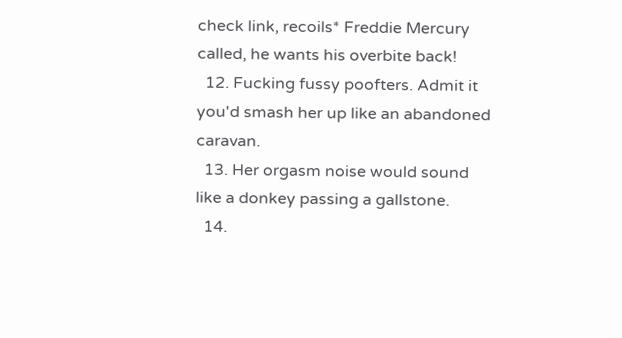check link, recoils* Freddie Mercury called, he wants his overbite back!
  12. Fucking fussy poofters. Admit it you'd smash her up like an abandoned caravan.
  13. Her orgasm noise would sound like a donkey passing a gallstone.
  14.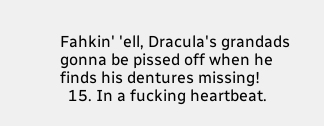Fahkin' 'ell, Dracula's grandads gonna be pissed off when he finds his dentures missing!
  15. In a fucking heartbeat.